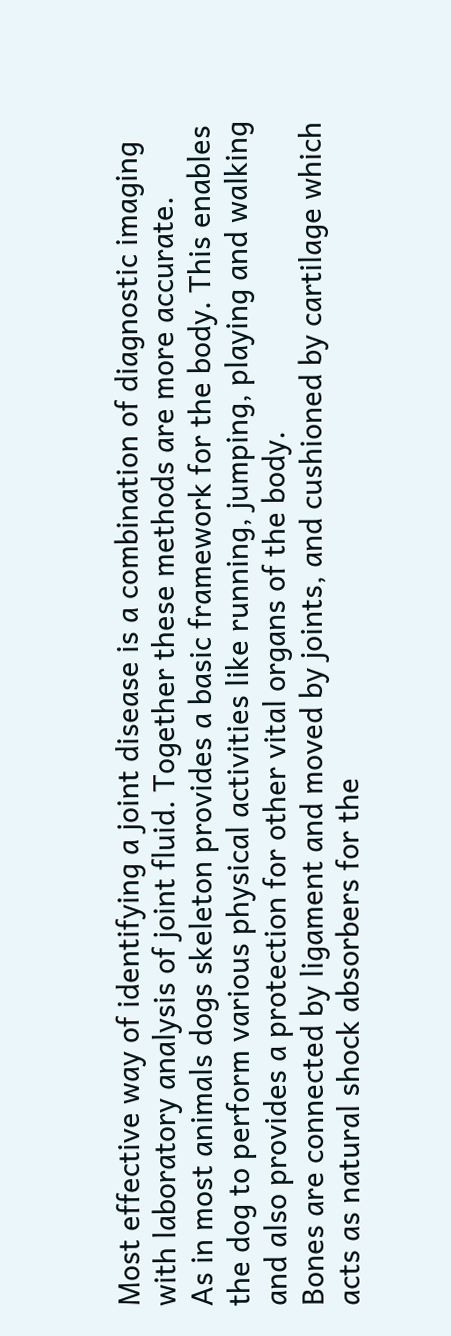Most effective way of identifying a joint disease is a combination of diagnostic imaging with laboratory analysis of joint fluid. Together these methods are more accurate.
As in most animals dogs skeleton provides a basic framework for the body. This enables the dog to perform various physical activities like running, jumping, playing and walking and also provides a protection for other vital organs of the body.
Bones are connected by ligament and moved by joints, and cushioned by cartilage which acts as natural shock absorbers for the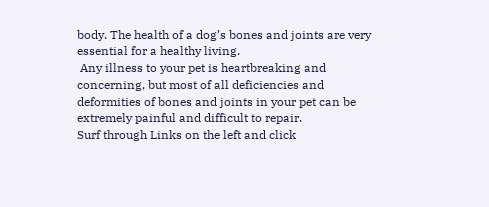body. The health of a dog’s bones and joints are very essential for a healthy living.
 Any illness to your pet is heartbreaking and concerning, but most of all deficiencies and deformities of bones and joints in your pet can be extremely painful and difficult to repair.
Surf through Links on the left and click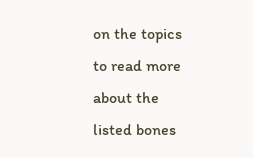on the topics to read more about the listed bones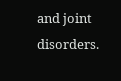and joint disorders.